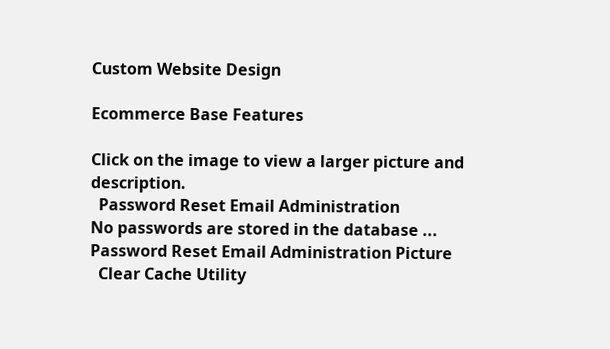Custom Website Design

Ecommerce Base Features

Click on the image to view a larger picture and description.
  Password Reset Email Administration
No passwords are stored in the database ...
Password Reset Email Administration Picture
  Clear Cache Utility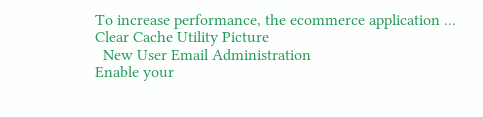To increase performance, the ecommerce application ...
Clear Cache Utility Picture
  New User Email Administration
Enable your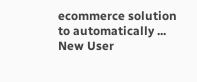ecommerce solution to automatically ...
New User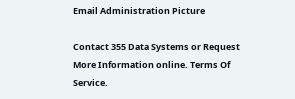Email Administration Picture

Contact 355 Data Systems or Request More Information online. Terms Of Service.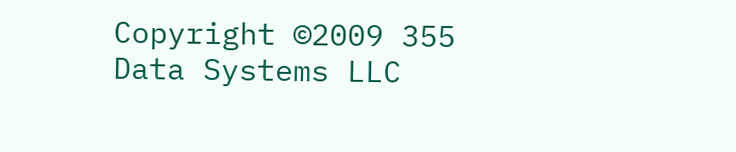Copyright ©2009 355 Data Systems LLC